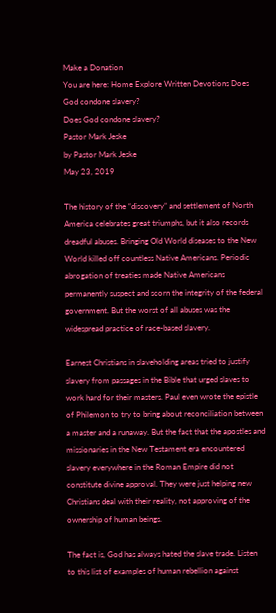Make a Donation
You are here: Home Explore Written Devotions Does God condone slavery?
Does God condone slavery?
Pastor Mark Jeske
by Pastor Mark Jeske
May 23, 2019

The history of the “discovery” and settlement of North America celebrates great triumphs, but it also records dreadful abuses. Bringing Old World diseases to the New World killed off countless Native Americans. Periodic abrogation of treaties made Native Americans permanently suspect and scorn the integrity of the federal government. But the worst of all abuses was the widespread practice of race-based slavery.

Earnest Christians in slaveholding areas tried to justify slavery from passages in the Bible that urged slaves to work hard for their masters. Paul even wrote the epistle of Philemon to try to bring about reconciliation between a master and a runaway. But the fact that the apostles and missionaries in the New Testament era encountered slavery everywhere in the Roman Empire did not constitute divine approval. They were just helping new Christians deal with their reality, not approving of the ownership of human beings.

The fact is, God has always hated the slave trade. Listen to this list of examples of human rebellion against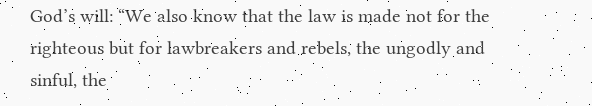God’s will: “We also know that the law is made not for the righteous but for lawbreakers and rebels, the ungodly and sinful, the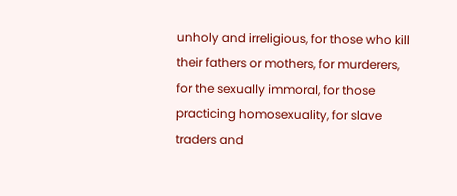unholy and irreligious, for those who kill their fathers or mothers, for murderers, for the sexually immoral, for those practicing homosexuality, for slave traders and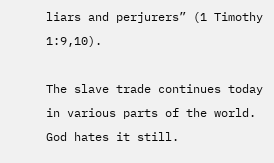liars and perjurers” (1 Timothy 1:9,10).

The slave trade continues today in various parts of the world. God hates it still.